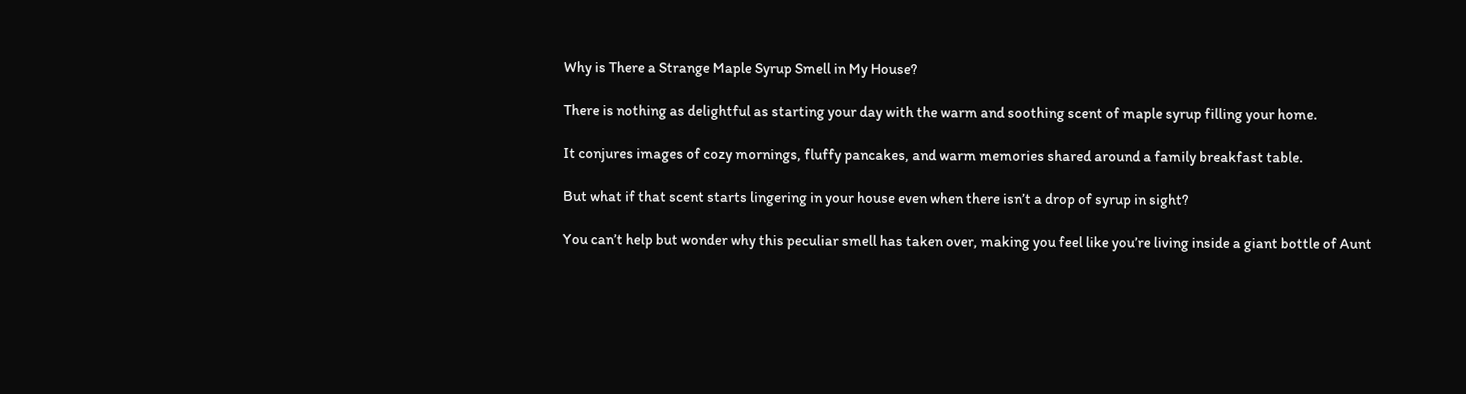Why is There a Strange Maple Syrup Smell in My House?

There is nothing as delightful as starting your day with the warm and soothing scent of maple syrup filling your home.

It conjures images of cozy mornings, fluffy pancakes, and warm memories shared around a family breakfast table.

But what if that scent starts lingering in your house even when there isn’t a drop of syrup in sight?

You can’t help but wonder why this peculiar smell has taken over, making you feel like you’re living inside a giant bottle of Aunt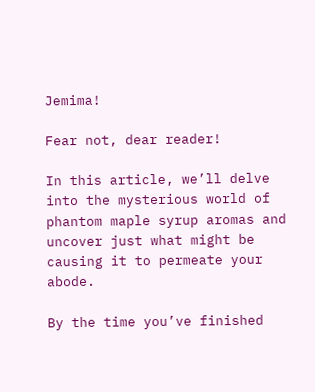Jemima!

Fear not, dear reader!

In this article, we’ll delve into the mysterious world of phantom maple syrup aromas and uncover just what might be causing it to permeate your abode.

By the time you’ve finished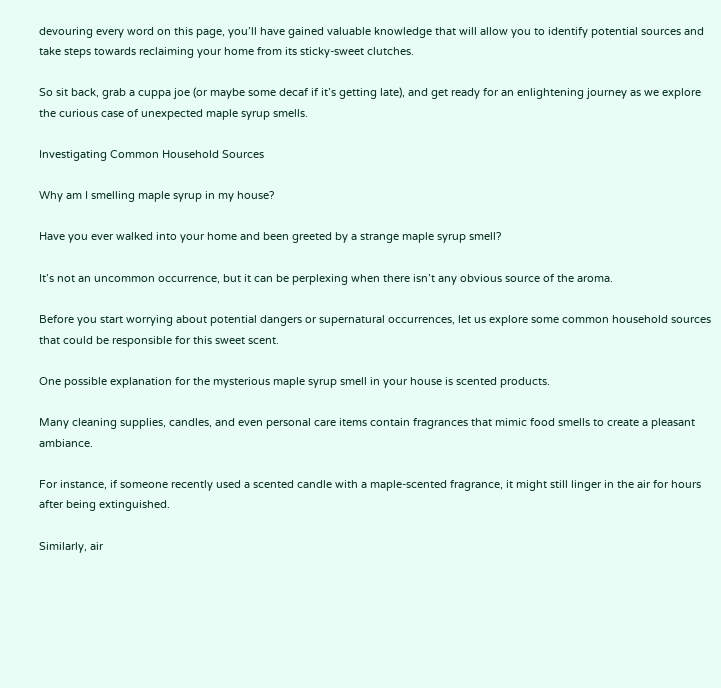devouring every word on this page, you’ll have gained valuable knowledge that will allow you to identify potential sources and take steps towards reclaiming your home from its sticky-sweet clutches.

So sit back, grab a cuppa joe (or maybe some decaf if it’s getting late), and get ready for an enlightening journey as we explore the curious case of unexpected maple syrup smells.

Investigating Common Household Sources

Why am I smelling maple syrup in my house?

Have you ever walked into your home and been greeted by a strange maple syrup smell?

It’s not an uncommon occurrence, but it can be perplexing when there isn’t any obvious source of the aroma.

Before you start worrying about potential dangers or supernatural occurrences, let us explore some common household sources that could be responsible for this sweet scent.

One possible explanation for the mysterious maple syrup smell in your house is scented products.

Many cleaning supplies, candles, and even personal care items contain fragrances that mimic food smells to create a pleasant ambiance.

For instance, if someone recently used a scented candle with a maple-scented fragrance, it might still linger in the air for hours after being extinguished.

Similarly, air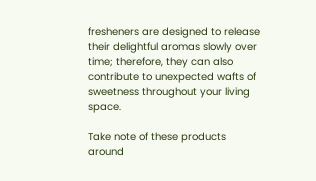fresheners are designed to release their delightful aromas slowly over time; therefore, they can also contribute to unexpected wafts of sweetness throughout your living space.

Take note of these products around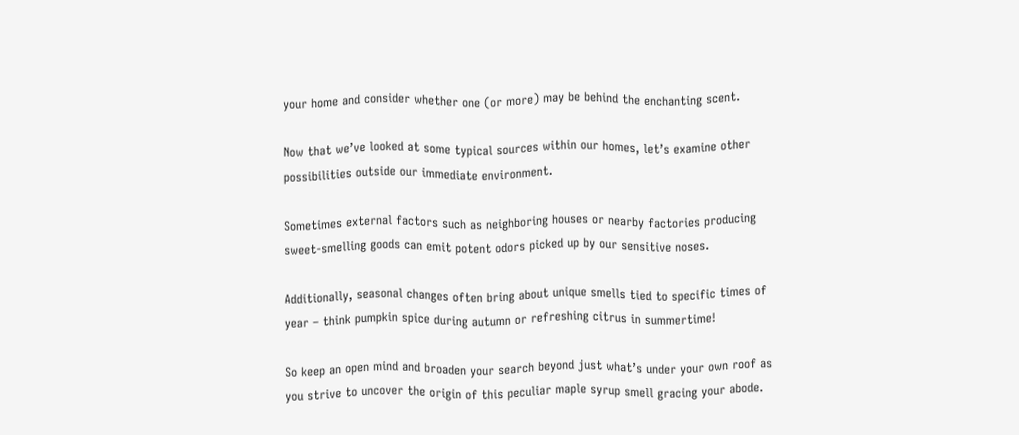your home and consider whether one (or more) may be behind the enchanting scent.

Now that we’ve looked at some typical sources within our homes, let’s examine other possibilities outside our immediate environment.

Sometimes external factors such as neighboring houses or nearby factories producing sweet-smelling goods can emit potent odors picked up by our sensitive noses.

Additionally, seasonal changes often bring about unique smells tied to specific times of year – think pumpkin spice during autumn or refreshing citrus in summertime!

So keep an open mind and broaden your search beyond just what’s under your own roof as you strive to uncover the origin of this peculiar maple syrup smell gracing your abode.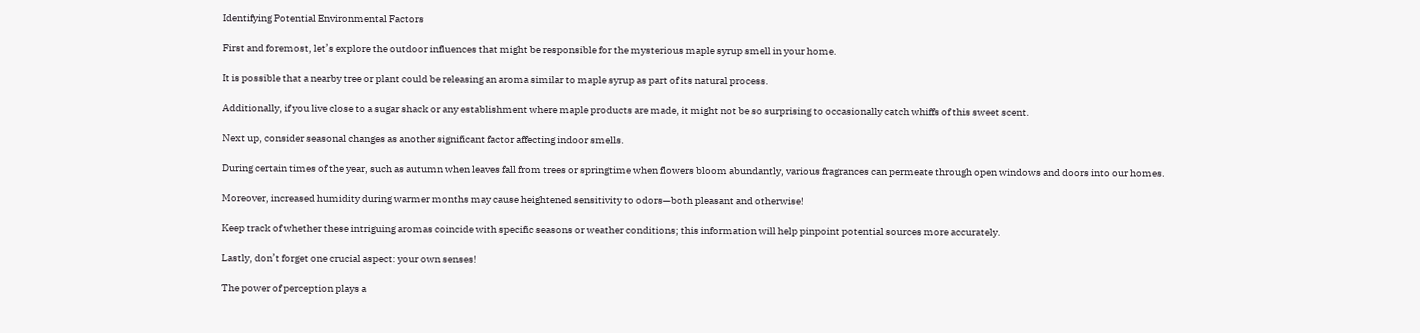Identifying Potential Environmental Factors

First and foremost, let’s explore the outdoor influences that might be responsible for the mysterious maple syrup smell in your home.

It is possible that a nearby tree or plant could be releasing an aroma similar to maple syrup as part of its natural process.

Additionally, if you live close to a sugar shack or any establishment where maple products are made, it might not be so surprising to occasionally catch whiffs of this sweet scent.

Next up, consider seasonal changes as another significant factor affecting indoor smells.

During certain times of the year, such as autumn when leaves fall from trees or springtime when flowers bloom abundantly, various fragrances can permeate through open windows and doors into our homes.

Moreover, increased humidity during warmer months may cause heightened sensitivity to odors—both pleasant and otherwise!

Keep track of whether these intriguing aromas coincide with specific seasons or weather conditions; this information will help pinpoint potential sources more accurately.

Lastly, don’t forget one crucial aspect: your own senses!

The power of perception plays a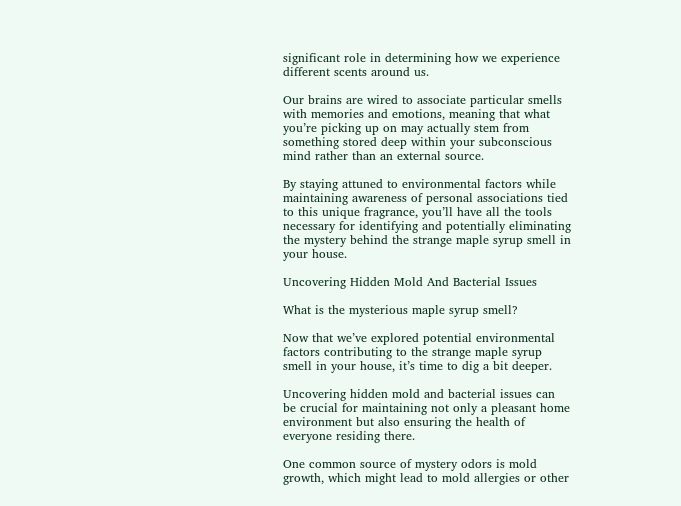significant role in determining how we experience different scents around us.

Our brains are wired to associate particular smells with memories and emotions, meaning that what you’re picking up on may actually stem from something stored deep within your subconscious mind rather than an external source.

By staying attuned to environmental factors while maintaining awareness of personal associations tied to this unique fragrance, you’ll have all the tools necessary for identifying and potentially eliminating the mystery behind the strange maple syrup smell in your house.

Uncovering Hidden Mold And Bacterial Issues

What is the mysterious maple syrup smell?

Now that we’ve explored potential environmental factors contributing to the strange maple syrup smell in your house, it’s time to dig a bit deeper.

Uncovering hidden mold and bacterial issues can be crucial for maintaining not only a pleasant home environment but also ensuring the health of everyone residing there.

One common source of mystery odors is mold growth, which might lead to mold allergies or other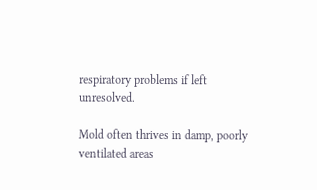respiratory problems if left unresolved.

Mold often thrives in damp, poorly ventilated areas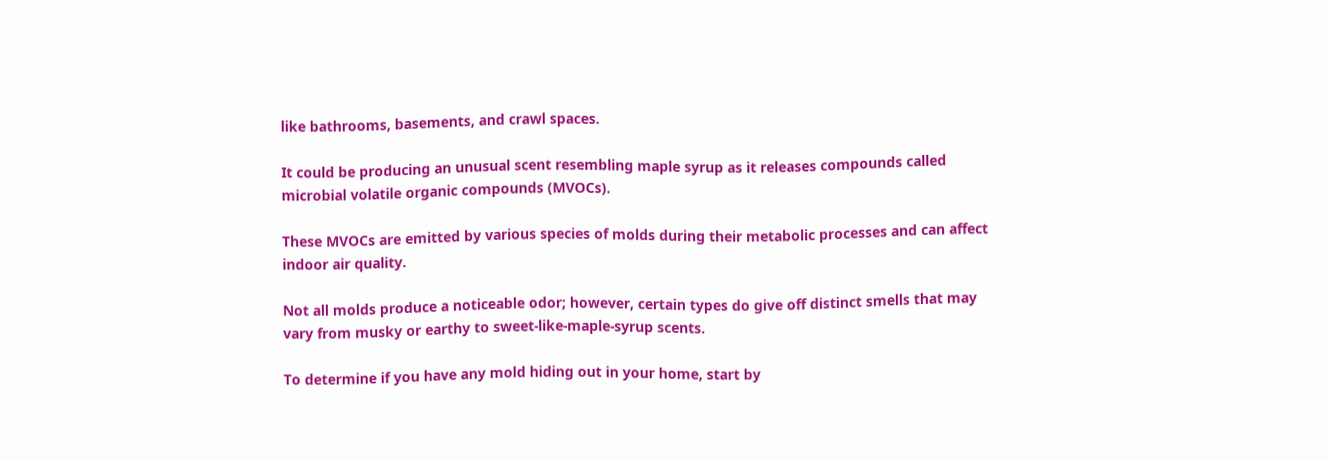like bathrooms, basements, and crawl spaces.

It could be producing an unusual scent resembling maple syrup as it releases compounds called microbial volatile organic compounds (MVOCs).

These MVOCs are emitted by various species of molds during their metabolic processes and can affect indoor air quality.

Not all molds produce a noticeable odor; however, certain types do give off distinct smells that may vary from musky or earthy to sweet-like-maple-syrup scents.

To determine if you have any mold hiding out in your home, start by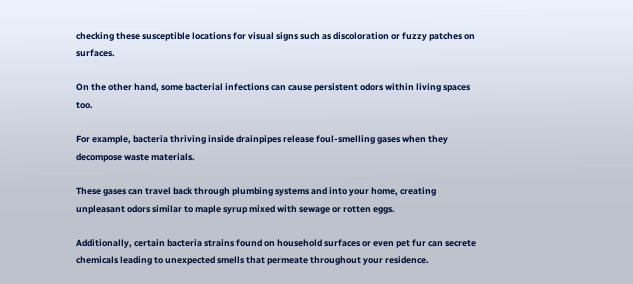checking these susceptible locations for visual signs such as discoloration or fuzzy patches on surfaces.

On the other hand, some bacterial infections can cause persistent odors within living spaces too.

For example, bacteria thriving inside drainpipes release foul-smelling gases when they decompose waste materials.

These gases can travel back through plumbing systems and into your home, creating unpleasant odors similar to maple syrup mixed with sewage or rotten eggs.

Additionally, certain bacteria strains found on household surfaces or even pet fur can secrete chemicals leading to unexpected smells that permeate throughout your residence.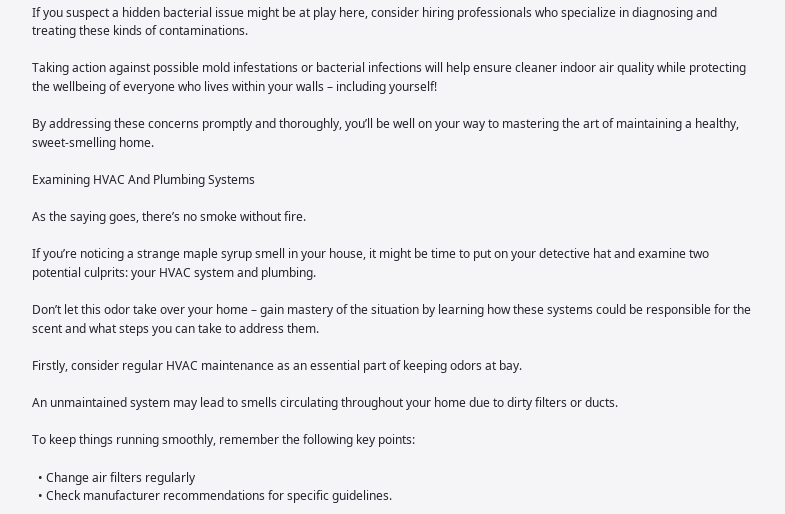If you suspect a hidden bacterial issue might be at play here, consider hiring professionals who specialize in diagnosing and treating these kinds of contaminations.

Taking action against possible mold infestations or bacterial infections will help ensure cleaner indoor air quality while protecting the wellbeing of everyone who lives within your walls – including yourself!

By addressing these concerns promptly and thoroughly, you’ll be well on your way to mastering the art of maintaining a healthy, sweet-smelling home.

Examining HVAC And Plumbing Systems

As the saying goes, there’s no smoke without fire.

If you’re noticing a strange maple syrup smell in your house, it might be time to put on your detective hat and examine two potential culprits: your HVAC system and plumbing.

Don’t let this odor take over your home – gain mastery of the situation by learning how these systems could be responsible for the scent and what steps you can take to address them.

Firstly, consider regular HVAC maintenance as an essential part of keeping odors at bay.

An unmaintained system may lead to smells circulating throughout your home due to dirty filters or ducts.

To keep things running smoothly, remember the following key points:

  • Change air filters regularly
  • Check manufacturer recommendations for specific guidelines.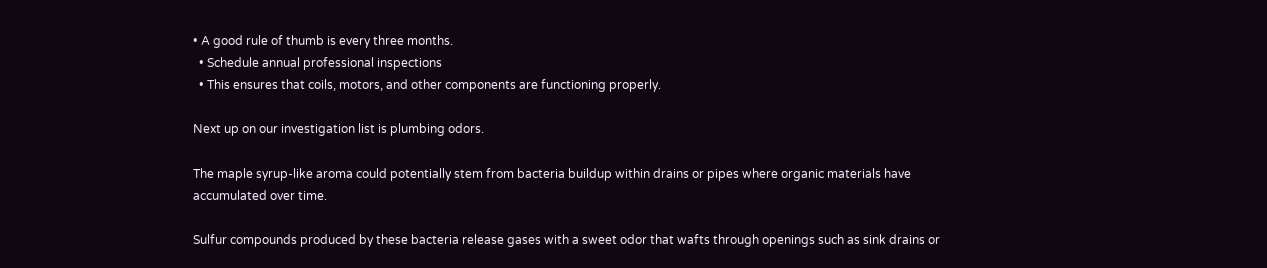• A good rule of thumb is every three months.
  • Schedule annual professional inspections
  • This ensures that coils, motors, and other components are functioning properly.

Next up on our investigation list is plumbing odors.

The maple syrup-like aroma could potentially stem from bacteria buildup within drains or pipes where organic materials have accumulated over time.

Sulfur compounds produced by these bacteria release gases with a sweet odor that wafts through openings such as sink drains or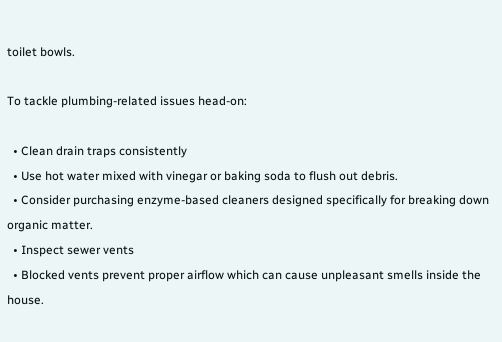toilet bowls.

To tackle plumbing-related issues head-on:

  • Clean drain traps consistently
  • Use hot water mixed with vinegar or baking soda to flush out debris.
  • Consider purchasing enzyme-based cleaners designed specifically for breaking down organic matter.
  • Inspect sewer vents
  • Blocked vents prevent proper airflow which can cause unpleasant smells inside the house.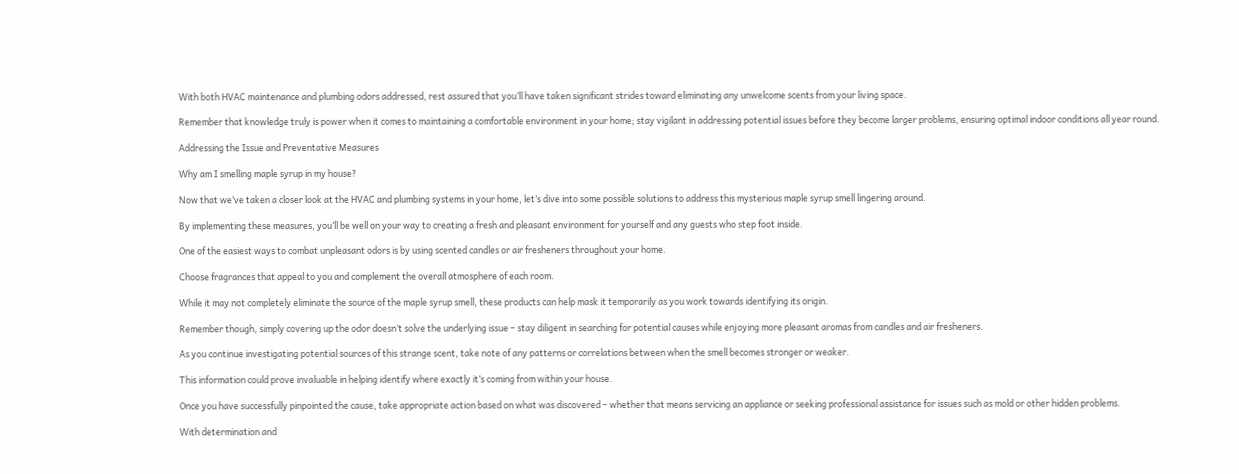With both HVAC maintenance and plumbing odors addressed, rest assured that you’ll have taken significant strides toward eliminating any unwelcome scents from your living space.

Remember that knowledge truly is power when it comes to maintaining a comfortable environment in your home; stay vigilant in addressing potential issues before they become larger problems, ensuring optimal indoor conditions all year round.

Addressing the Issue and Preventative Measures

Why am I smelling maple syrup in my house?

Now that we’ve taken a closer look at the HVAC and plumbing systems in your home, let’s dive into some possible solutions to address this mysterious maple syrup smell lingering around.

By implementing these measures, you’ll be well on your way to creating a fresh and pleasant environment for yourself and any guests who step foot inside.

One of the easiest ways to combat unpleasant odors is by using scented candles or air fresheners throughout your home.

Choose fragrances that appeal to you and complement the overall atmosphere of each room.

While it may not completely eliminate the source of the maple syrup smell, these products can help mask it temporarily as you work towards identifying its origin.

Remember though, simply covering up the odor doesn’t solve the underlying issue – stay diligent in searching for potential causes while enjoying more pleasant aromas from candles and air fresheners.

As you continue investigating potential sources of this strange scent, take note of any patterns or correlations between when the smell becomes stronger or weaker.

This information could prove invaluable in helping identify where exactly it’s coming from within your house.

Once you have successfully pinpointed the cause, take appropriate action based on what was discovered – whether that means servicing an appliance or seeking professional assistance for issues such as mold or other hidden problems.

With determination and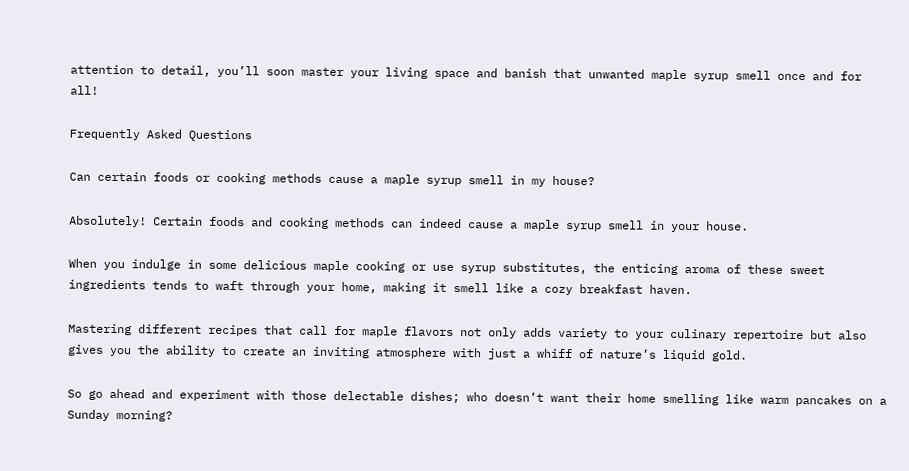attention to detail, you’ll soon master your living space and banish that unwanted maple syrup smell once and for all!

Frequently Asked Questions

Can certain foods or cooking methods cause a maple syrup smell in my house?

Absolutely! Certain foods and cooking methods can indeed cause a maple syrup smell in your house.

When you indulge in some delicious maple cooking or use syrup substitutes, the enticing aroma of these sweet ingredients tends to waft through your home, making it smell like a cozy breakfast haven.

Mastering different recipes that call for maple flavors not only adds variety to your culinary repertoire but also gives you the ability to create an inviting atmosphere with just a whiff of nature’s liquid gold.

So go ahead and experiment with those delectable dishes; who doesn’t want their home smelling like warm pancakes on a Sunday morning?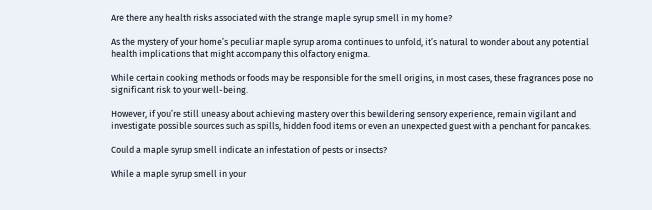Are there any health risks associated with the strange maple syrup smell in my home?

As the mystery of your home’s peculiar maple syrup aroma continues to unfold, it’s natural to wonder about any potential health implications that might accompany this olfactory enigma.

While certain cooking methods or foods may be responsible for the smell origins, in most cases, these fragrances pose no significant risk to your well-being.

However, if you’re still uneasy about achieving mastery over this bewildering sensory experience, remain vigilant and investigate possible sources such as spills, hidden food items or even an unexpected guest with a penchant for pancakes.

Could a maple syrup smell indicate an infestation of pests or insects?

While a maple syrup smell in your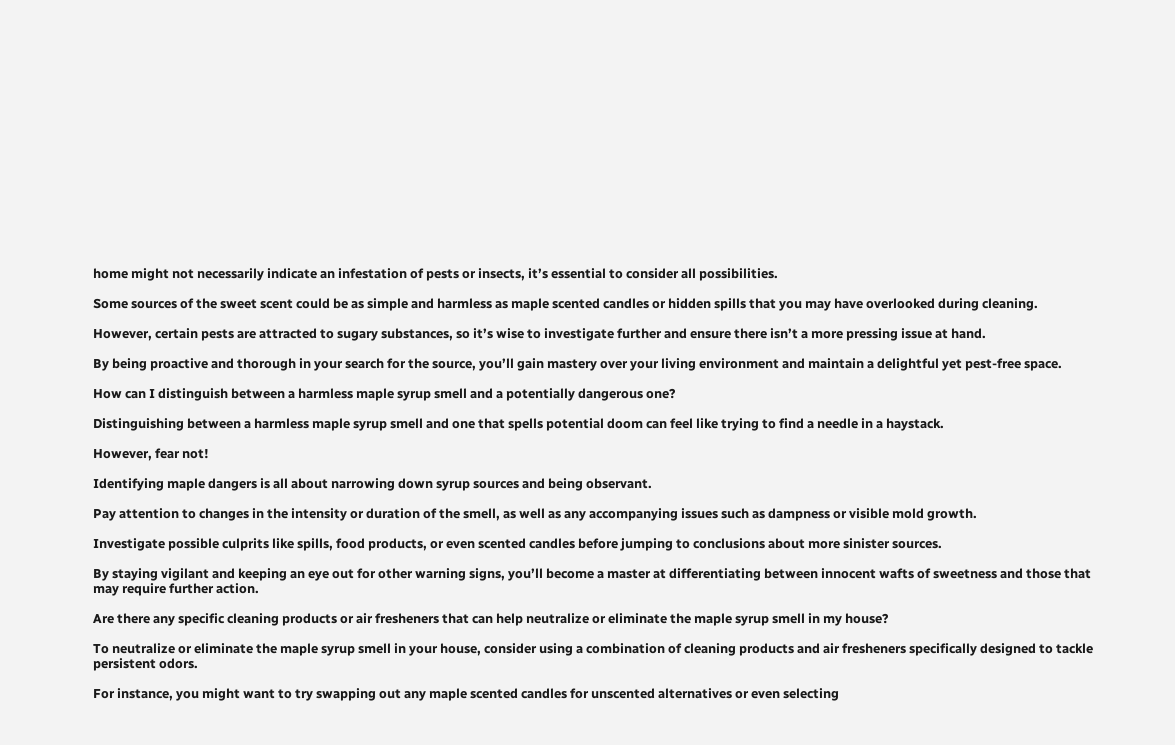home might not necessarily indicate an infestation of pests or insects, it’s essential to consider all possibilities.

Some sources of the sweet scent could be as simple and harmless as maple scented candles or hidden spills that you may have overlooked during cleaning.

However, certain pests are attracted to sugary substances, so it’s wise to investigate further and ensure there isn’t a more pressing issue at hand.

By being proactive and thorough in your search for the source, you’ll gain mastery over your living environment and maintain a delightful yet pest-free space.

How can I distinguish between a harmless maple syrup smell and a potentially dangerous one?

Distinguishing between a harmless maple syrup smell and one that spells potential doom can feel like trying to find a needle in a haystack.

However, fear not!

Identifying maple dangers is all about narrowing down syrup sources and being observant.

Pay attention to changes in the intensity or duration of the smell, as well as any accompanying issues such as dampness or visible mold growth.

Investigate possible culprits like spills, food products, or even scented candles before jumping to conclusions about more sinister sources.

By staying vigilant and keeping an eye out for other warning signs, you’ll become a master at differentiating between innocent wafts of sweetness and those that may require further action.

Are there any specific cleaning products or air fresheners that can help neutralize or eliminate the maple syrup smell in my house?

To neutralize or eliminate the maple syrup smell in your house, consider using a combination of cleaning products and air fresheners specifically designed to tackle persistent odors.

For instance, you might want to try swapping out any maple scented candles for unscented alternatives or even selecting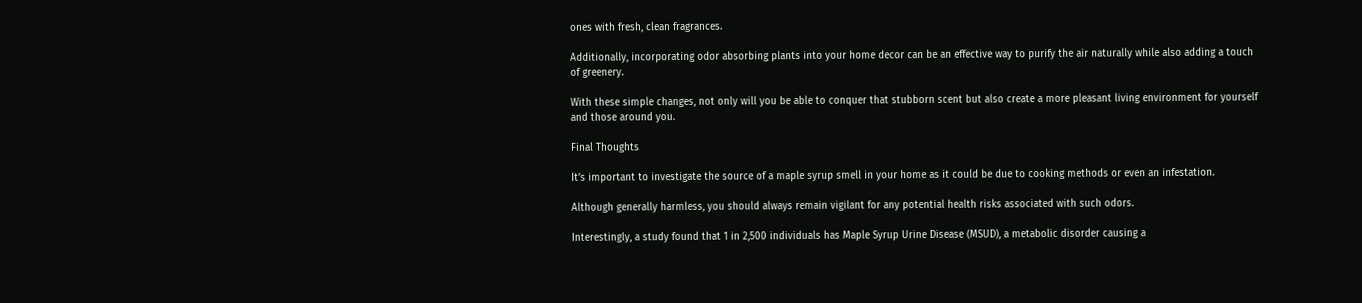ones with fresh, clean fragrances.

Additionally, incorporating odor absorbing plants into your home decor can be an effective way to purify the air naturally while also adding a touch of greenery.

With these simple changes, not only will you be able to conquer that stubborn scent but also create a more pleasant living environment for yourself and those around you.

Final Thoughts

It’s important to investigate the source of a maple syrup smell in your home as it could be due to cooking methods or even an infestation.

Although generally harmless, you should always remain vigilant for any potential health risks associated with such odors.

Interestingly, a study found that 1 in 2,500 individuals has Maple Syrup Urine Disease (MSUD), a metabolic disorder causing a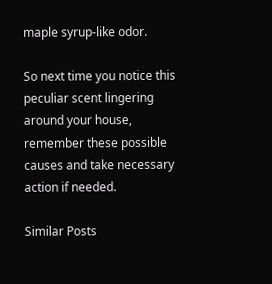maple syrup-like odor.

So next time you notice this peculiar scent lingering around your house, remember these possible causes and take necessary action if needed.

Similar Posts